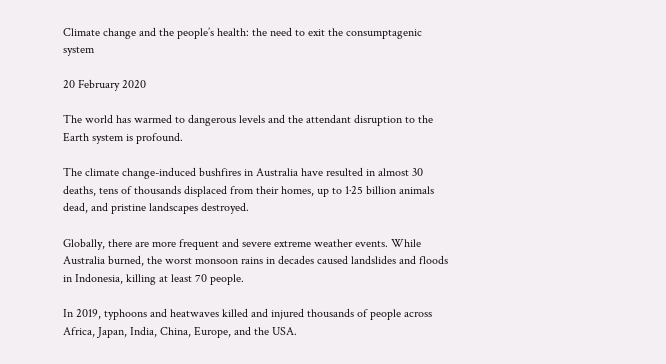Climate change and the people’s health: the need to exit the consumptagenic system

20 February 2020

The world has warmed to dangerous levels and the attendant disruption to the Earth system is profound.

The climate change-induced bushfires in Australia have resulted in almost 30 deaths, tens of thousands displaced from their homes, up to 1·25 billion animals dead, and pristine landscapes destroyed.

Globally, there are more frequent and severe extreme weather events. While Australia burned, the worst monsoon rains in decades caused landslides and floods in Indonesia, killing at least 70 people.

In 2019, typhoons and heatwaves killed and injured thousands of people across Africa, Japan, India, China, Europe, and the USA.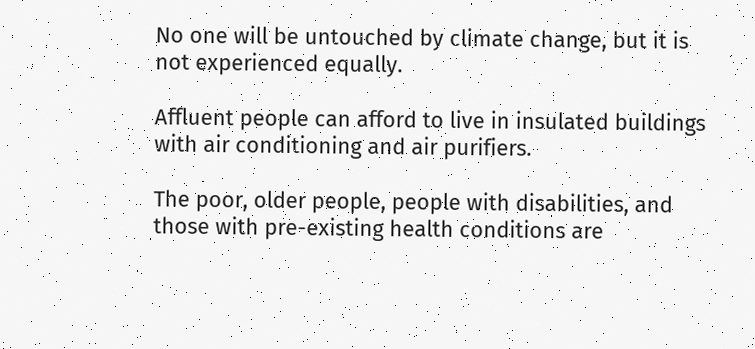No one will be untouched by climate change, but it is not experienced equally.

Affluent people can afford to live in insulated buildings with air conditioning and air purifiers.

The poor, older people, people with disabilities, and those with pre-existing health conditions are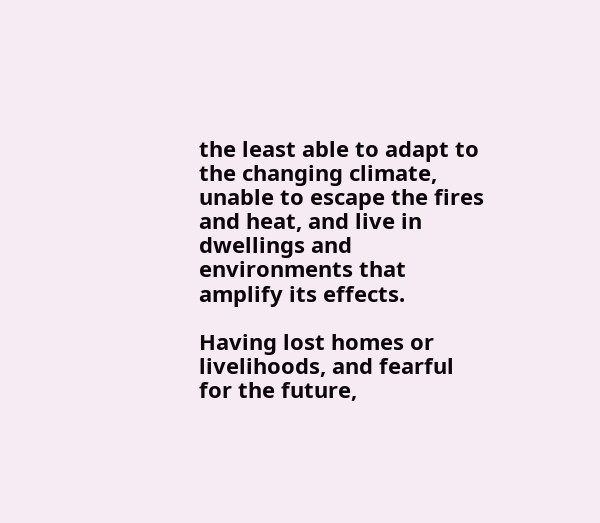the least able to adapt to the changing climate, unable to escape the fires and heat, and live in dwellings and environments that amplify its effects.

Having lost homes or livelihoods, and fearful for the future,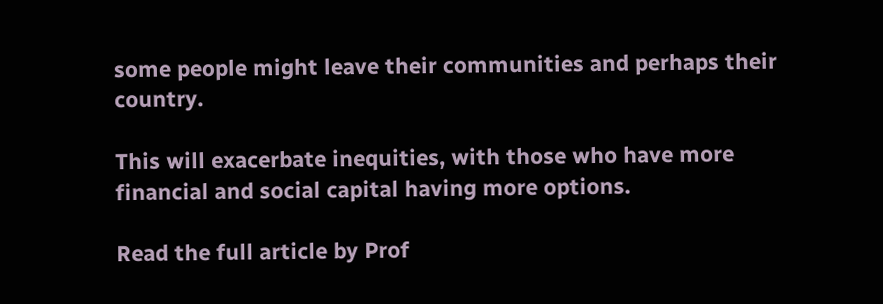some people might leave their communities and perhaps their country.

This will exacerbate inequities, with those who have more financial and social capital having more options.

Read the full article by Prof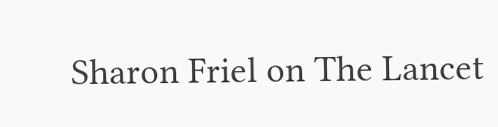Sharon Friel on The Lancet